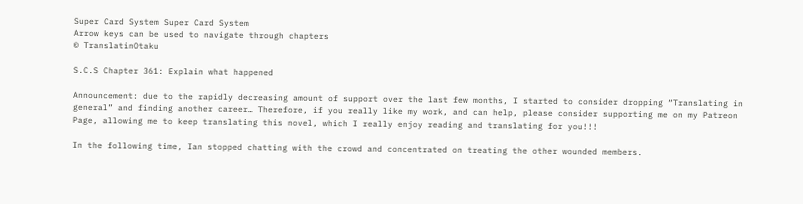Super Card System Super Card System
Arrow keys can be used to navigate through chapters
© TranslatinOtaku

S.C.S Chapter 361: Explain what happened

Announcement: due to the rapidly decreasing amount of support over the last few months, I started to consider dropping “Translating in general” and finding another career… Therefore, if you really like my work, and can help, please consider supporting me on my Patreon Page, allowing me to keep translating this novel, which I really enjoy reading and translating for you!!!

In the following time, Ian stopped chatting with the crowd and concentrated on treating the other wounded members.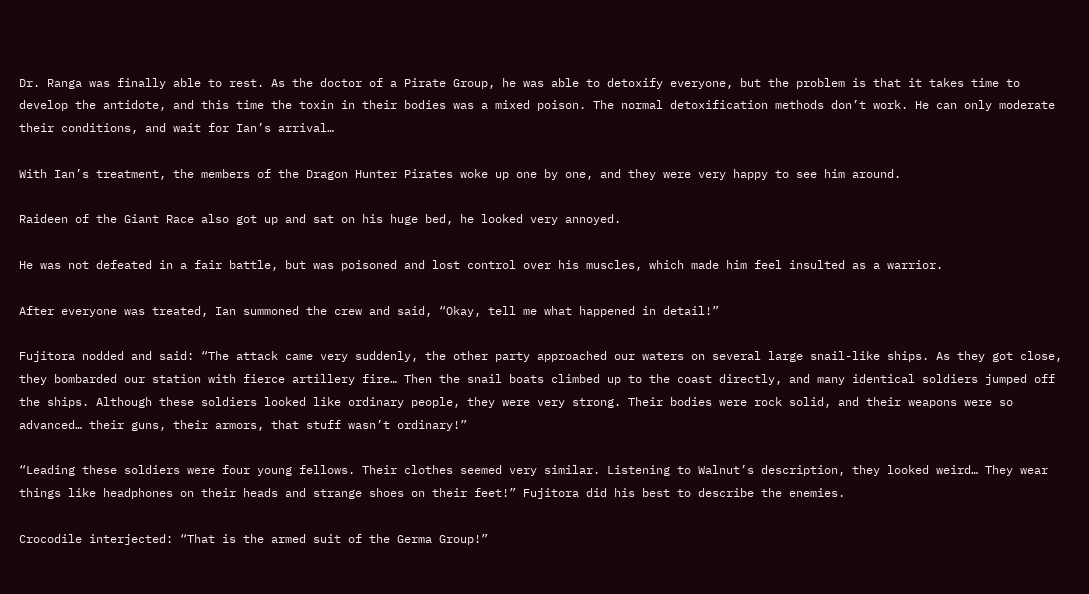Dr. Ranga was finally able to rest. As the doctor of a Pirate Group, he was able to detoxify everyone, but the problem is that it takes time to develop the antidote, and this time the toxin in their bodies was a mixed poison. The normal detoxification methods don’t work. He can only moderate their conditions, and wait for Ian’s arrival…

With Ian’s treatment, the members of the Dragon Hunter Pirates woke up one by one, and they were very happy to see him around.

Raideen of the Giant Race also got up and sat on his huge bed, he looked very annoyed.

He was not defeated in a fair battle, but was poisoned and lost control over his muscles, which made him feel insulted as a warrior.

After everyone was treated, Ian summoned the crew and said, “Okay, tell me what happened in detail!”

Fujitora nodded and said: “The attack came very suddenly, the other party approached our waters on several large snail-like ships. As they got close, they bombarded our station with fierce artillery fire… Then the snail boats climbed up to the coast directly, and many identical soldiers jumped off the ships. Although these soldiers looked like ordinary people, they were very strong. Their bodies were rock solid, and their weapons were so advanced… their guns, their armors, that stuff wasn’t ordinary!”

“Leading these soldiers were four young fellows. Their clothes seemed very similar. Listening to Walnut’s description, they looked weird… They wear things like headphones on their heads and strange shoes on their feet!” Fujitora did his best to describe the enemies.

Crocodile interjected: “That is the armed suit of the Germa Group!”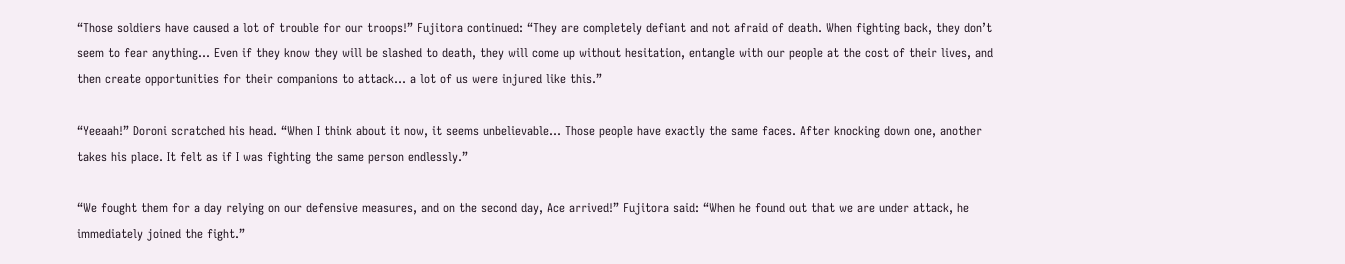“Those soldiers have caused a lot of trouble for our troops!” Fujitora continued: “They are completely defiant and not afraid of death. When fighting back, they don’t seem to fear anything… Even if they know they will be slashed to death, they will come up without hesitation, entangle with our people at the cost of their lives, and then create opportunities for their companions to attack… a lot of us were injured like this.”

“Yeeaah!” Doroni scratched his head. “When I think about it now, it seems unbelievable… Those people have exactly the same faces. After knocking down one, another takes his place. It felt as if I was fighting the same person endlessly.”

“We fought them for a day relying on our defensive measures, and on the second day, Ace arrived!” Fujitora said: “When he found out that we are under attack, he immediately joined the fight.”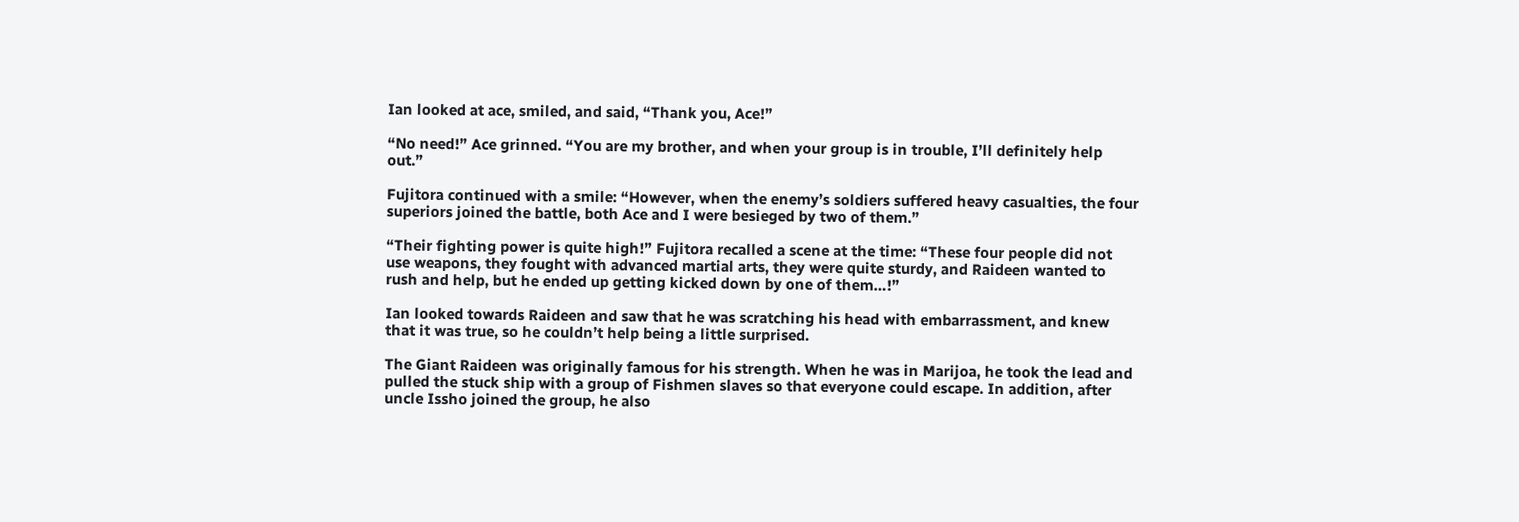Ian looked at ace, smiled, and said, “Thank you, Ace!”

“No need!” Ace grinned. “You are my brother, and when your group is in trouble, I’ll definitely help out.”

Fujitora continued with a smile: “However, when the enemy’s soldiers suffered heavy casualties, the four superiors joined the battle, both Ace and I were besieged by two of them.”

“Their fighting power is quite high!” Fujitora recalled a scene at the time: “These four people did not use weapons, they fought with advanced martial arts, they were quite sturdy, and Raideen wanted to rush and help, but he ended up getting kicked down by one of them…!”

Ian looked towards Raideen and saw that he was scratching his head with embarrassment, and knew that it was true, so he couldn’t help being a little surprised.

The Giant Raideen was originally famous for his strength. When he was in Marijoa, he took the lead and pulled the stuck ship with a group of Fishmen slaves so that everyone could escape. In addition, after uncle Issho joined the group, he also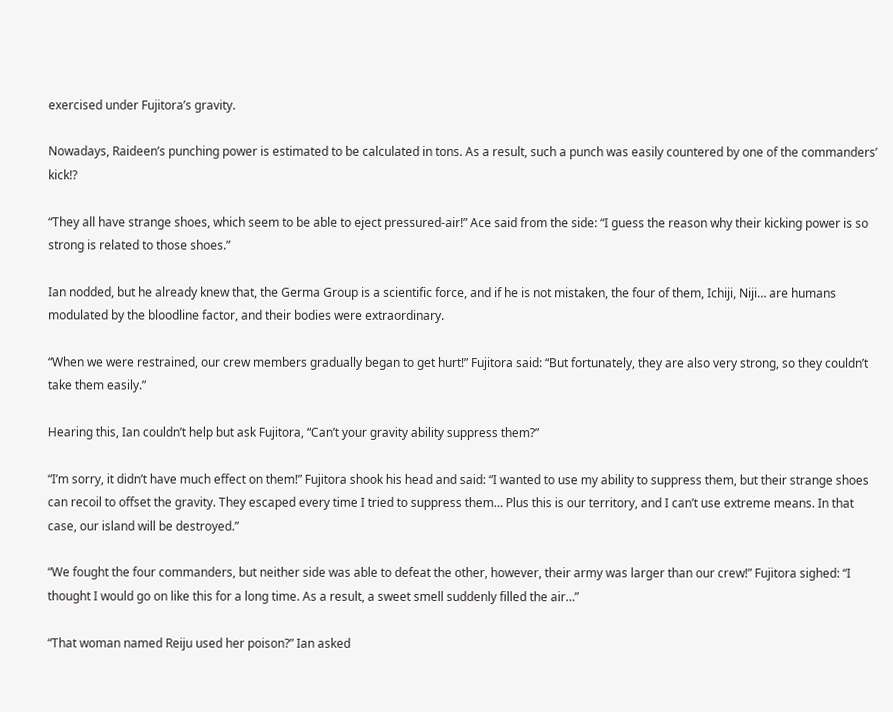exercised under Fujitora’s gravity.

Nowadays, Raideen’s punching power is estimated to be calculated in tons. As a result, such a punch was easily countered by one of the commanders’ kick!?

“They all have strange shoes, which seem to be able to eject pressured-air!” Ace said from the side: “I guess the reason why their kicking power is so strong is related to those shoes.”

Ian nodded, but he already knew that, the Germa Group is a scientific force, and if he is not mistaken, the four of them, Ichiji, Niji… are humans modulated by the bloodline factor, and their bodies were extraordinary.

“When we were restrained, our crew members gradually began to get hurt!” Fujitora said: “But fortunately, they are also very strong, so they couldn’t take them easily.”

Hearing this, Ian couldn’t help but ask Fujitora, “Can’t your gravity ability suppress them?”

“I’m sorry, it didn’t have much effect on them!” Fujitora shook his head and said: “I wanted to use my ability to suppress them, but their strange shoes can recoil to offset the gravity. They escaped every time I tried to suppress them… Plus this is our territory, and I can’t use extreme means. In that case, our island will be destroyed.”

“We fought the four commanders, but neither side was able to defeat the other, however, their army was larger than our crew!” Fujitora sighed: “I thought I would go on like this for a long time. As a result, a sweet smell suddenly filled the air…”

“That woman named Reiju used her poison?” Ian asked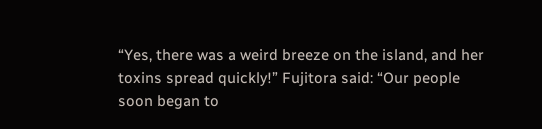“Yes, there was a weird breeze on the island, and her toxins spread quickly!” Fujitora said: “Our people soon began to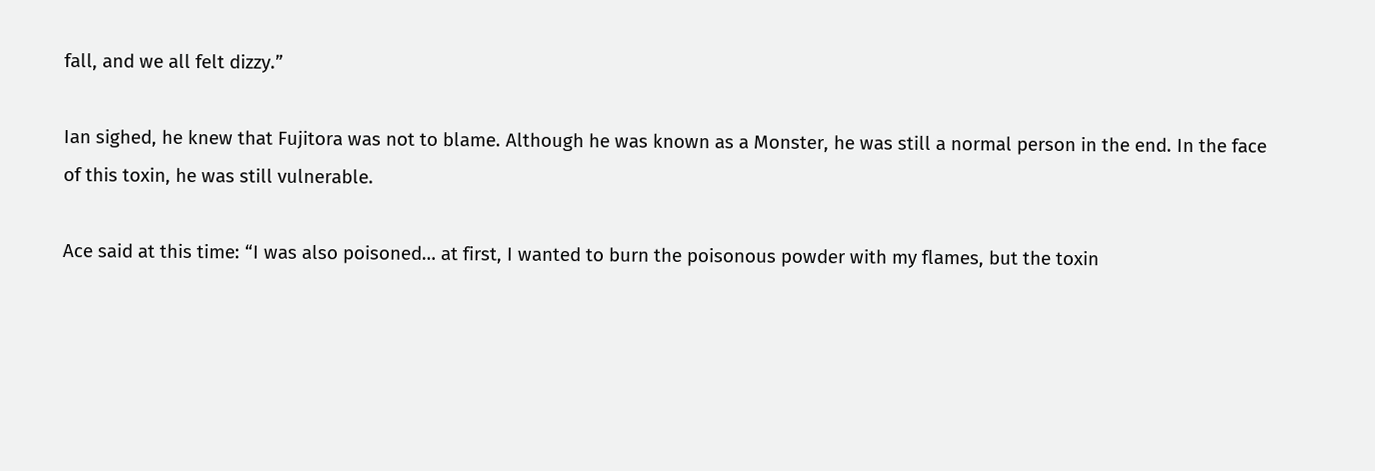fall, and we all felt dizzy.”

Ian sighed, he knew that Fujitora was not to blame. Although he was known as a Monster, he was still a normal person in the end. In the face of this toxin, he was still vulnerable.

Ace said at this time: “I was also poisoned… at first, I wanted to burn the poisonous powder with my flames, but the toxin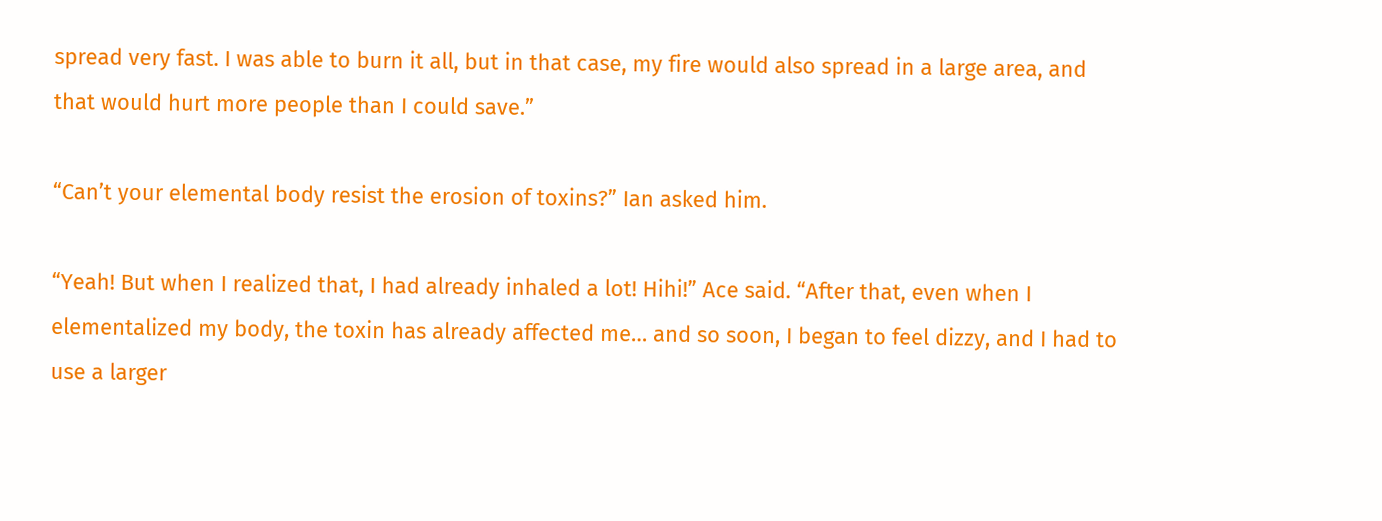spread very fast. I was able to burn it all, but in that case, my fire would also spread in a large area, and that would hurt more people than I could save.”

“Can’t your elemental body resist the erosion of toxins?” Ian asked him.

“Yeah! But when I realized that, I had already inhaled a lot! Hihi!” Ace said. “After that, even when I elementalized my body, the toxin has already affected me… and so soon, I began to feel dizzy, and I had to use a larger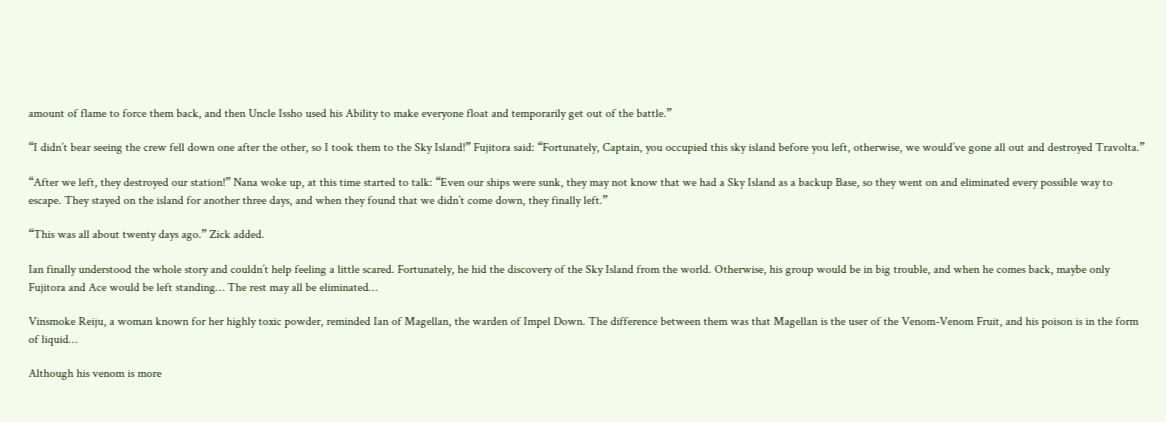amount of flame to force them back, and then Uncle Issho used his Ability to make everyone float and temporarily get out of the battle.”

“I didn’t bear seeing the crew fell down one after the other, so I took them to the Sky Island!” Fujitora said: “Fortunately, Captain, you occupied this sky island before you left, otherwise, we would’ve gone all out and destroyed Travolta.”

“After we left, they destroyed our station!” Nana woke up, at this time started to talk: “Even our ships were sunk, they may not know that we had a Sky Island as a backup Base, so they went on and eliminated every possible way to escape. They stayed on the island for another three days, and when they found that we didn’t come down, they finally left.”

“This was all about twenty days ago.” Zick added.

Ian finally understood the whole story and couldn’t help feeling a little scared. Fortunately, he hid the discovery of the Sky Island from the world. Otherwise, his group would be in big trouble, and when he comes back, maybe only Fujitora and Ace would be left standing… The rest may all be eliminated…

Vinsmoke Reiju, a woman known for her highly toxic powder, reminded Ian of Magellan, the warden of Impel Down. The difference between them was that Magellan is the user of the Venom-Venom Fruit, and his poison is in the form of liquid…

Although his venom is more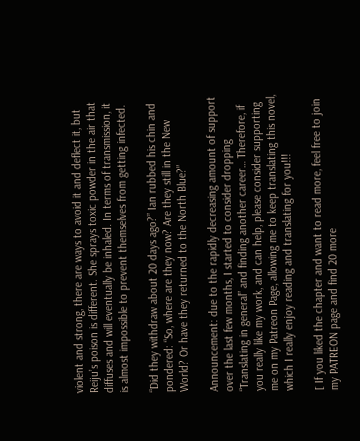violent and strong, there are ways to avoid it and deflect it, but Reiju’s poison is different. She sprays toxic powder in the air that diffuses and will eventually be inhaled. In terms of transmission, it is almost impossible to prevent themselves from getting infected.

“Did they withdraw about 20 days ago?” Ian rubbed his chin and pondered: “So, where are they now? Are they still in the New World? Or have they returned to the North Blue?”

Announcement: due to the rapidly decreasing amount of support over the last few months, I started to consider dropping “Translating in general” and finding another career… Therefore, if you really like my work, and can help, please consider supporting me on my Patreon Page, allowing me to keep translating this novel, which I really enjoy reading and translating for you!!!

[ If you liked the chapter and want to read more, feel free to join my PATREON page and find 20 more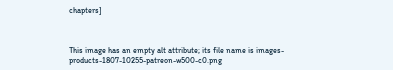chapters]



This image has an empty alt attribute; its file name is images-products-1807-10255-patreon-w500-c0.png